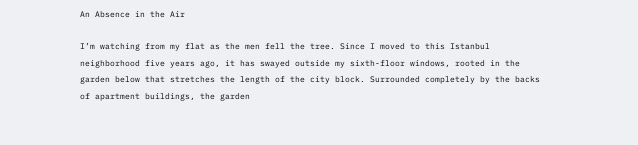An Absence in the Air

I’m watching from my flat as the men fell the tree. Since I moved to this Istanbul neighborhood five years ago, it has swayed outside my sixth-floor windows, rooted in the garden below that stretches the length of the city block. Surrounded completely by the backs of apartment buildings, the garden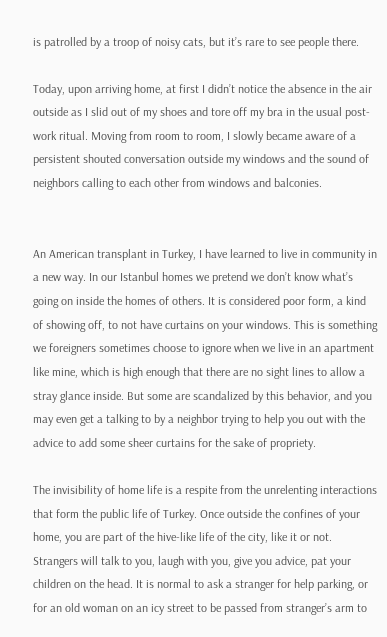is patrolled by a troop of noisy cats, but it’s rare to see people there.

Today, upon arriving home, at first I didn’t notice the absence in the air outside as I slid out of my shoes and tore off my bra in the usual post-work ritual. Moving from room to room, I slowly became aware of a persistent shouted conversation outside my windows and the sound of neighbors calling to each other from windows and balconies.


An American transplant in Turkey, I have learned to live in community in a new way. In our Istanbul homes we pretend we don’t know what’s going on inside the homes of others. It is considered poor form, a kind of showing off, to not have curtains on your windows. This is something we foreigners sometimes choose to ignore when we live in an apartment like mine, which is high enough that there are no sight lines to allow a stray glance inside. But some are scandalized by this behavior, and you may even get a talking to by a neighbor trying to help you out with the advice to add some sheer curtains for the sake of propriety.

The invisibility of home life is a respite from the unrelenting interactions that form the public life of Turkey. Once outside the confines of your home, you are part of the hive-like life of the city, like it or not. Strangers will talk to you, laugh with you, give you advice, pat your children on the head. It is normal to ask a stranger for help parking, or for an old woman on an icy street to be passed from stranger’s arm to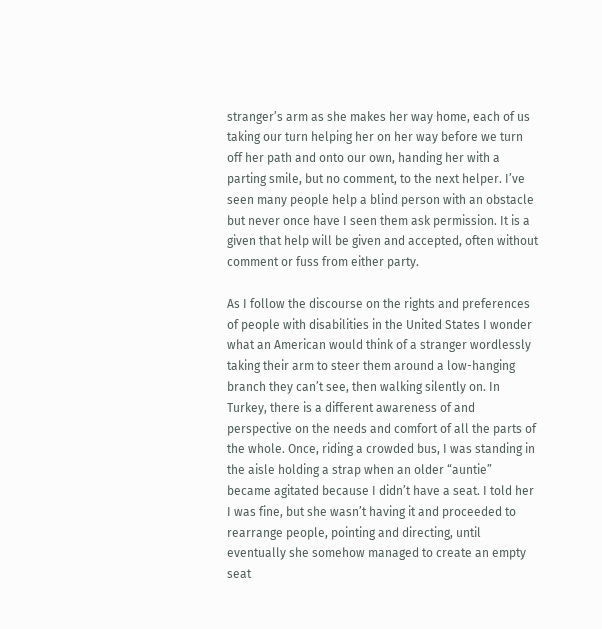stranger’s arm as she makes her way home, each of us taking our turn helping her on her way before we turn off her path and onto our own, handing her with a parting smile, but no comment, to the next helper. I’ve seen many people help a blind person with an obstacle but never once have I seen them ask permission. It is a given that help will be given and accepted, often without comment or fuss from either party.

As I follow the discourse on the rights and preferences of people with disabilities in the United States I wonder what an American would think of a stranger wordlessly taking their arm to steer them around a low-hanging branch they can’t see, then walking silently on. In Turkey, there is a different awareness of and perspective on the needs and comfort of all the parts of the whole. Once, riding a crowded bus, I was standing in the aisle holding a strap when an older “auntie” became agitated because I didn’t have a seat. I told her I was fine, but she wasn’t having it and proceeded to rearrange people, pointing and directing, until eventually she somehow managed to create an empty seat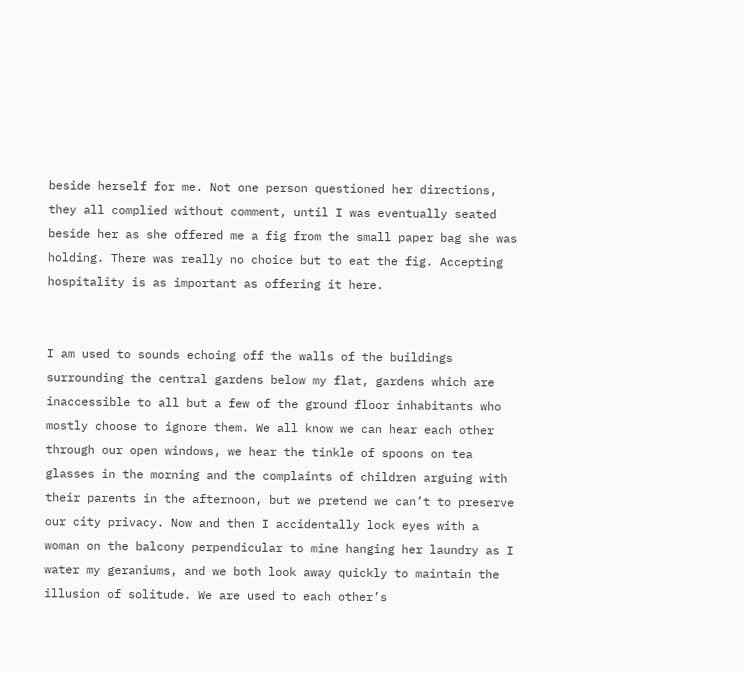beside herself for me. Not one person questioned her directions, they all complied without comment, until I was eventually seated beside her as she offered me a fig from the small paper bag she was holding. There was really no choice but to eat the fig. Accepting hospitality is as important as offering it here.


I am used to sounds echoing off the walls of the buildings surrounding the central gardens below my flat, gardens which are inaccessible to all but a few of the ground floor inhabitants who mostly choose to ignore them. We all know we can hear each other through our open windows, we hear the tinkle of spoons on tea glasses in the morning and the complaints of children arguing with their parents in the afternoon, but we pretend we can’t to preserve our city privacy. Now and then I accidentally lock eyes with a woman on the balcony perpendicular to mine hanging her laundry as I water my geraniums, and we both look away quickly to maintain the illusion of solitude. We are used to each other’s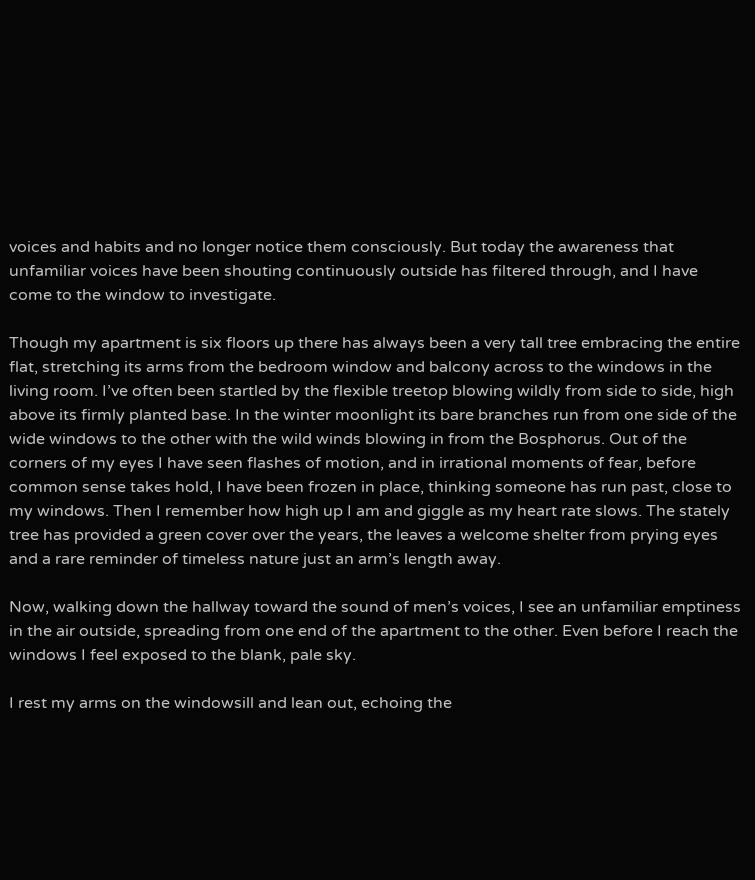voices and habits and no longer notice them consciously. But today the awareness that unfamiliar voices have been shouting continuously outside has filtered through, and I have come to the window to investigate.

Though my apartment is six floors up there has always been a very tall tree embracing the entire flat, stretching its arms from the bedroom window and balcony across to the windows in the living room. I’ve often been startled by the flexible treetop blowing wildly from side to side, high above its firmly planted base. In the winter moonlight its bare branches run from one side of the wide windows to the other with the wild winds blowing in from the Bosphorus. Out of the corners of my eyes I have seen flashes of motion, and in irrational moments of fear, before common sense takes hold, I have been frozen in place, thinking someone has run past, close to my windows. Then I remember how high up I am and giggle as my heart rate slows. The stately tree has provided a green cover over the years, the leaves a welcome shelter from prying eyes and a rare reminder of timeless nature just an arm’s length away.

Now, walking down the hallway toward the sound of men’s voices, I see an unfamiliar emptiness in the air outside, spreading from one end of the apartment to the other. Even before I reach the windows I feel exposed to the blank, pale sky.

I rest my arms on the windowsill and lean out, echoing the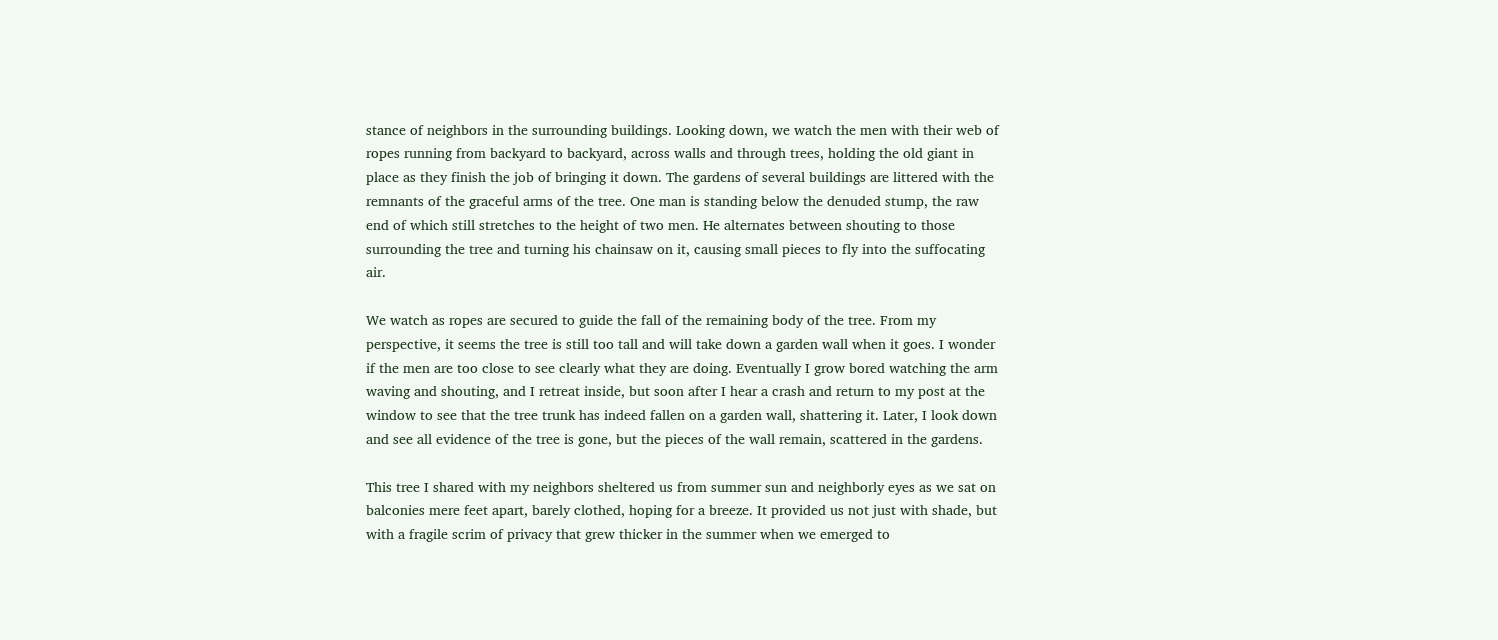stance of neighbors in the surrounding buildings. Looking down, we watch the men with their web of ropes running from backyard to backyard, across walls and through trees, holding the old giant in place as they finish the job of bringing it down. The gardens of several buildings are littered with the remnants of the graceful arms of the tree. One man is standing below the denuded stump, the raw end of which still stretches to the height of two men. He alternates between shouting to those surrounding the tree and turning his chainsaw on it, causing small pieces to fly into the suffocating air.

We watch as ropes are secured to guide the fall of the remaining body of the tree. From my perspective, it seems the tree is still too tall and will take down a garden wall when it goes. I wonder if the men are too close to see clearly what they are doing. Eventually I grow bored watching the arm waving and shouting, and I retreat inside, but soon after I hear a crash and return to my post at the window to see that the tree trunk has indeed fallen on a garden wall, shattering it. Later, I look down and see all evidence of the tree is gone, but the pieces of the wall remain, scattered in the gardens.

This tree I shared with my neighbors sheltered us from summer sun and neighborly eyes as we sat on balconies mere feet apart, barely clothed, hoping for a breeze. It provided us not just with shade, but with a fragile scrim of privacy that grew thicker in the summer when we emerged to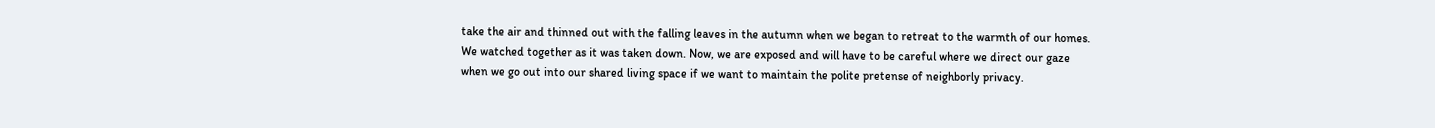take the air and thinned out with the falling leaves in the autumn when we began to retreat to the warmth of our homes. We watched together as it was taken down. Now, we are exposed and will have to be careful where we direct our gaze when we go out into our shared living space if we want to maintain the polite pretense of neighborly privacy.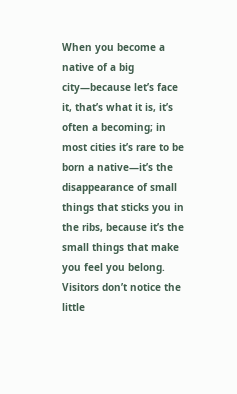When you become a native of a big city—because let’s face it, that’s what it is, it’s often a becoming; in most cities it’s rare to be born a native—it’s the disappearance of small things that sticks you in the ribs, because it’s the small things that make you feel you belong. Visitors don’t notice the little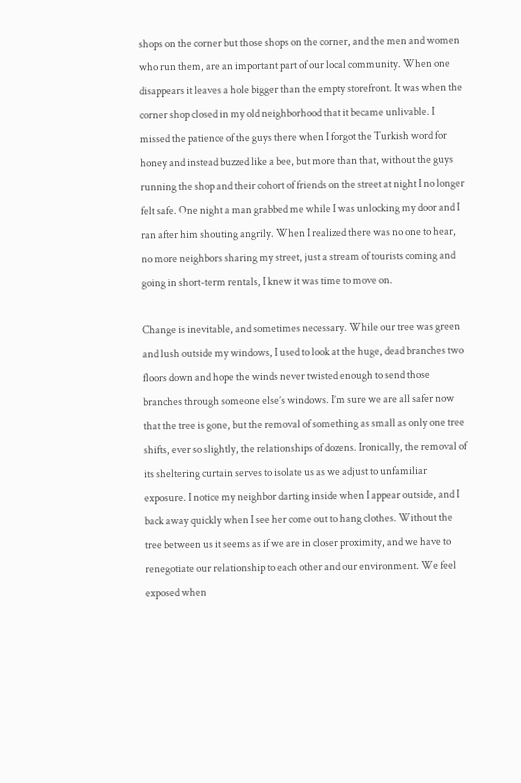shops on the corner but those shops on the corner, and the men and women who run them, are an important part of our local community. When one disappears it leaves a hole bigger than the empty storefront. It was when the corner shop closed in my old neighborhood that it became unlivable. I missed the patience of the guys there when I forgot the Turkish word for honey and instead buzzed like a bee, but more than that, without the guys running the shop and their cohort of friends on the street at night I no longer felt safe. One night a man grabbed me while I was unlocking my door and I ran after him shouting angrily. When I realized there was no one to hear, no more neighbors sharing my street, just a stream of tourists coming and going in short-term rentals, I knew it was time to move on.

Change is inevitable, and sometimes necessary. While our tree was green and lush outside my windows, I used to look at the huge, dead branches two floors down and hope the winds never twisted enough to send those branches through someone else’s windows. I’m sure we are all safer now that the tree is gone, but the removal of something as small as only one tree shifts, ever so slightly, the relationships of dozens. Ironically, the removal of its sheltering curtain serves to isolate us as we adjust to unfamiliar exposure. I notice my neighbor darting inside when I appear outside, and I back away quickly when I see her come out to hang clothes. Without the tree between us it seems as if we are in closer proximity, and we have to renegotiate our relationship to each other and our environment. We feel exposed when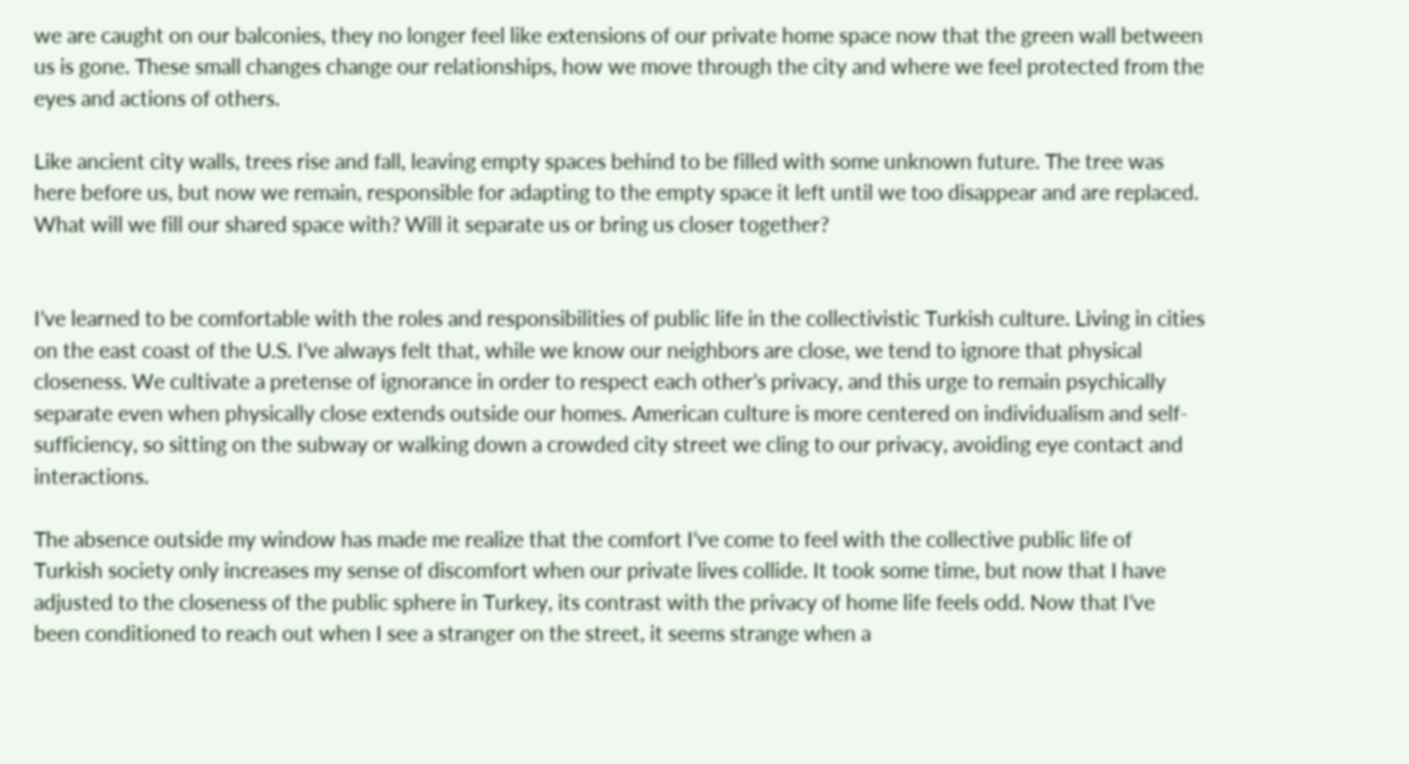we are caught on our balconies, they no longer feel like extensions of our private home space now that the green wall between us is gone. These small changes change our relationships, how we move through the city and where we feel protected from the eyes and actions of others.

Like ancient city walls, trees rise and fall, leaving empty spaces behind to be filled with some unknown future. The tree was here before us, but now we remain, responsible for adapting to the empty space it left until we too disappear and are replaced. What will we fill our shared space with? Will it separate us or bring us closer together?


I’ve learned to be comfortable with the roles and responsibilities of public life in the collectivistic Turkish culture. Living in cities on the east coast of the U.S. I’ve always felt that, while we know our neighbors are close, we tend to ignore that physical closeness. We cultivate a pretense of ignorance in order to respect each other’s privacy, and this urge to remain psychically separate even when physically close extends outside our homes. American culture is more centered on individualism and self-sufficiency, so sitting on the subway or walking down a crowded city street we cling to our privacy, avoiding eye contact and interactions.

The absence outside my window has made me realize that the comfort I’ve come to feel with the collective public life of Turkish society only increases my sense of discomfort when our private lives collide. It took some time, but now that I have adjusted to the closeness of the public sphere in Turkey, its contrast with the privacy of home life feels odd. Now that I’ve been conditioned to reach out when I see a stranger on the street, it seems strange when a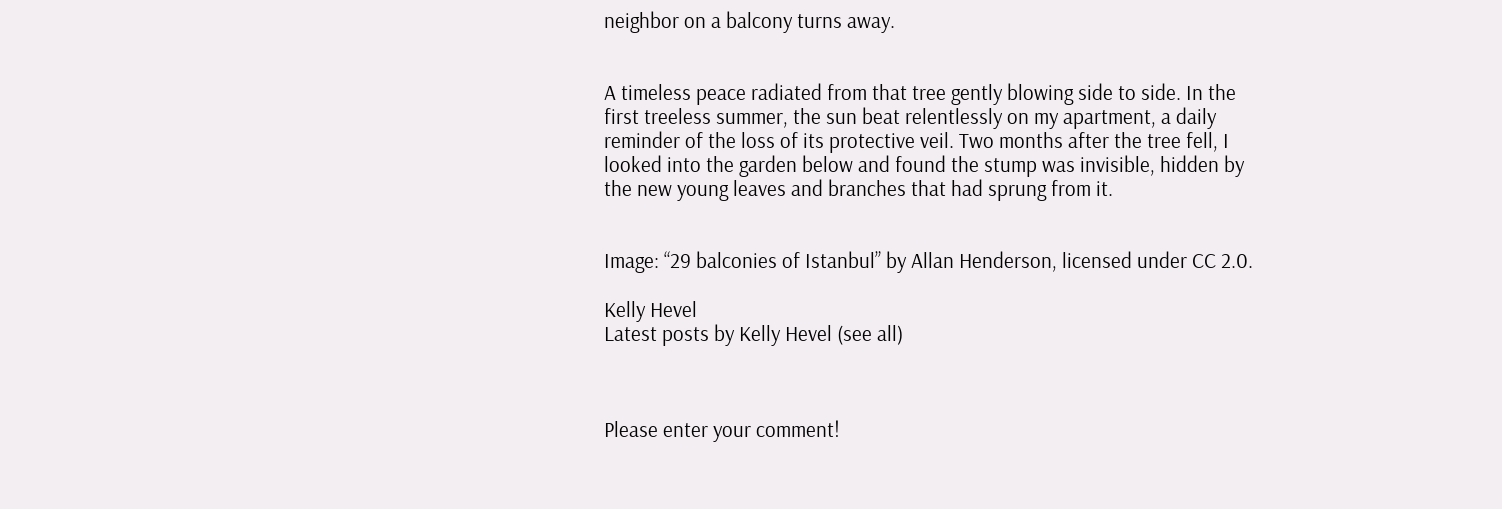neighbor on a balcony turns away.


A timeless peace radiated from that tree gently blowing side to side. In the first treeless summer, the sun beat relentlessly on my apartment, a daily reminder of the loss of its protective veil. Two months after the tree fell, I looked into the garden below and found the stump was invisible, hidden by the new young leaves and branches that had sprung from it.


Image: “29 balconies of Istanbul” by Allan Henderson, licensed under CC 2.0.

Kelly Hevel
Latest posts by Kelly Hevel (see all)



Please enter your comment!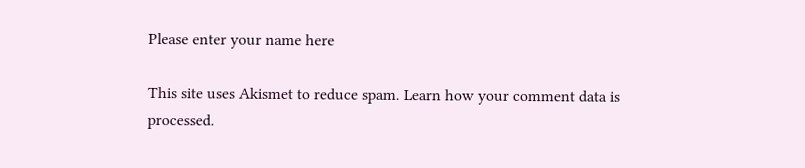Please enter your name here

This site uses Akismet to reduce spam. Learn how your comment data is processed.